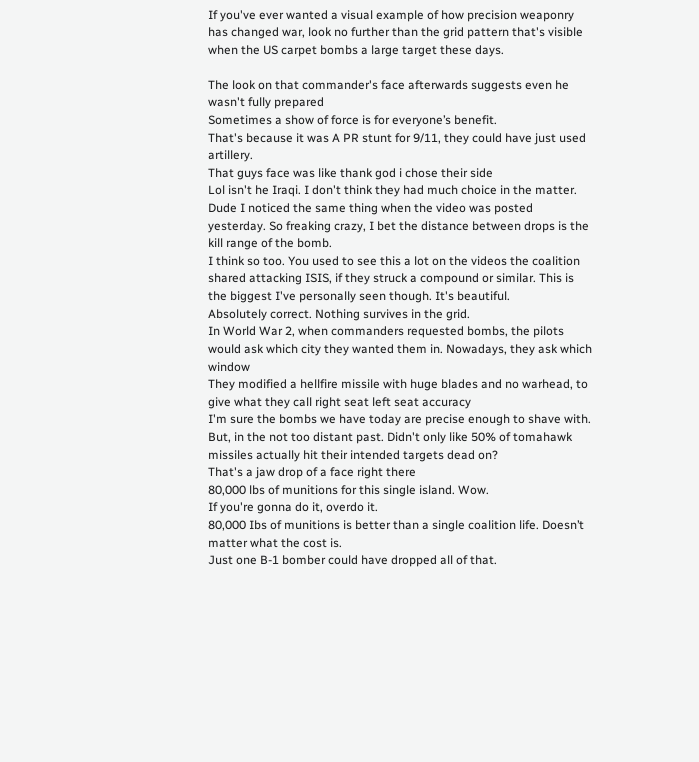If you've ever wanted a visual example of how precision weaponry has changed war, look no further than the grid pattern that's visible when the US carpet bombs a large target these days.

The look on that commander's face afterwards suggests even he wasn't fully prepared
Sometimes a show of force is for everyone’s benefit.
That's because it was A PR stunt for 9/11, they could have just used artillery.
That guys face was like thank god i chose their side
Lol isn't he Iraqi. I don't think they had much choice in the matter.
Dude I noticed the same thing when the video was posted yesterday. So freaking crazy, I bet the distance between drops is the kill range of the bomb.
I think so too. You used to see this a lot on the videos the coalition shared attacking ISIS, if they struck a compound or similar. This is the biggest I've personally seen though. It's beautiful.
Absolutely correct. Nothing survives in the grid.
In World War 2, when commanders requested bombs, the pilots would ask which city they wanted them in. Nowadays, they ask which window
They modified a hellfire missile with huge blades and no warhead, to give what they call right seat left seat accuracy
I'm sure the bombs we have today are precise enough to shave with.
But, in the not too distant past. Didn't only like 50% of tomahawk missiles actually hit their intended targets dead on?
That's a jaw drop of a face right there
80,000 lbs of munitions for this single island. Wow.
If you're gonna do it, overdo it.
80,000 Ibs of munitions is better than a single coalition life. Doesn’t matter what the cost is.
Just one B-1 bomber could have dropped all of that.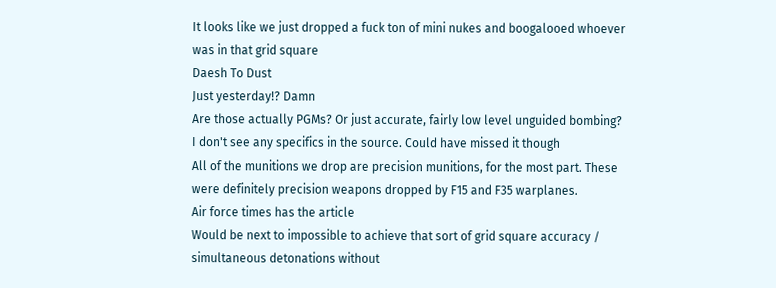It looks like we just dropped a fuck ton of mini nukes and boogalooed whoever was in that grid square
Daesh To Dust
Just yesterday!? Damn
Are those actually PGMs? Or just accurate, fairly low level unguided bombing?
I don't see any specifics in the source. Could have missed it though
All of the munitions we drop are precision munitions, for the most part. These were definitely precision weapons dropped by F15 and F35 warplanes.
Air force times has the article
Would be next to impossible to achieve that sort of grid square accuracy / simultaneous detonations without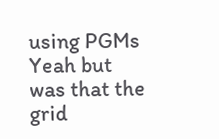using PGMs
Yeah but was that the grid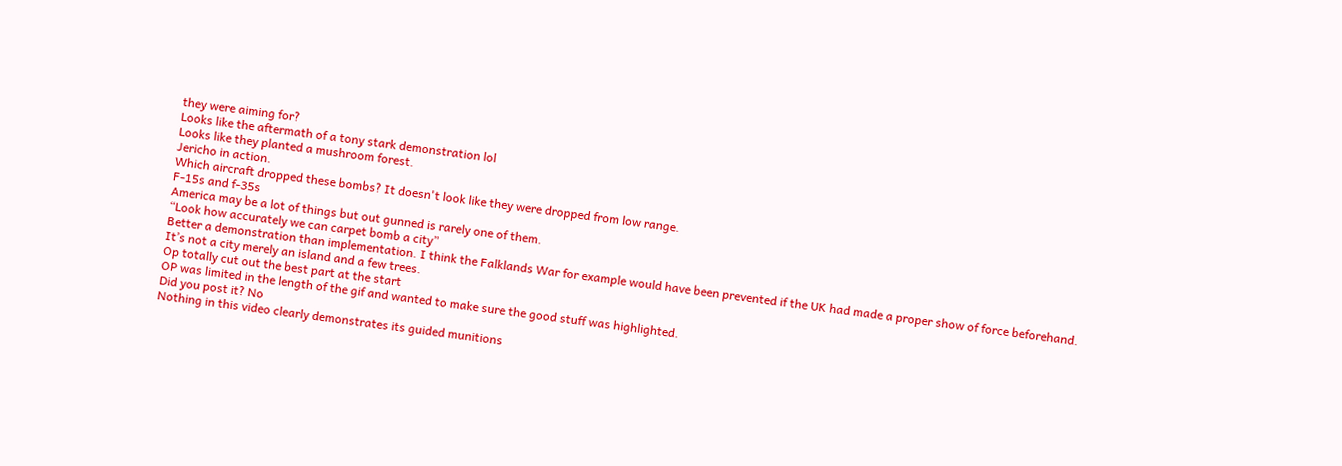they were aiming for?
Looks like the aftermath of a tony stark demonstration lol
Looks like they planted a mushroom forest.
Jericho in action.
Which aircraft dropped these bombs? It doesn't look like they were dropped from low range.
F-15s and f-35s
America may be a lot of things but out gunned is rarely one of them.
“Look how accurately we can carpet bomb a city”
Better a demonstration than implementation. I think the Falklands War for example would have been prevented if the UK had made a proper show of force beforehand.
It’s not a city merely an island and a few trees.
Op totally cut out the best part at the start
OP was limited in the length of the gif and wanted to make sure the good stuff was highlighted.
Did you post it? No
Nothing in this video clearly demonstrates its guided munitions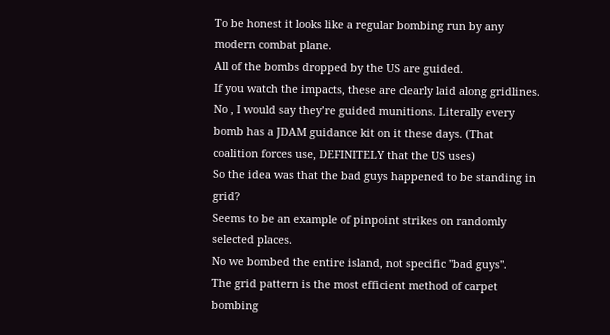To be honest it looks like a regular bombing run by any modern combat plane.
All of the bombs dropped by the US are guided.
If you watch the impacts, these are clearly laid along gridlines.
No , I would say they’re guided munitions. Literally every bomb has a JDAM guidance kit on it these days. (That coalition forces use, DEFINITELY that the US uses)
So the idea was that the bad guys happened to be standing in grid?
Seems to be an example of pinpoint strikes on randomly selected places.
No we bombed the entire island, not specific "bad guys".
The grid pattern is the most efficient method of carpet bombing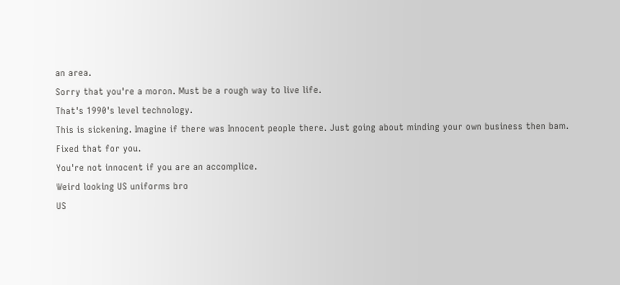an area.
Sorry that you're a moron. Must be a rough way to live life.
That's 1990's level technology.
This is sickening. Imagine if there was Innocent people there. Just going about minding your own business then bam.
Fixed that for you.
You're not innocent if you are an accomplice.
Weird looking US uniforms bro
US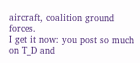aircraft, coalition ground forces.
I get it now: you post so much on T_D and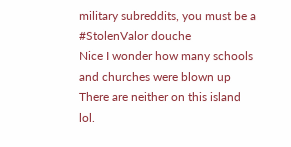military subreddits, you must be a #StolenValor douche
Nice I wonder how many schools and churches were blown up
There are neither on this island lol.